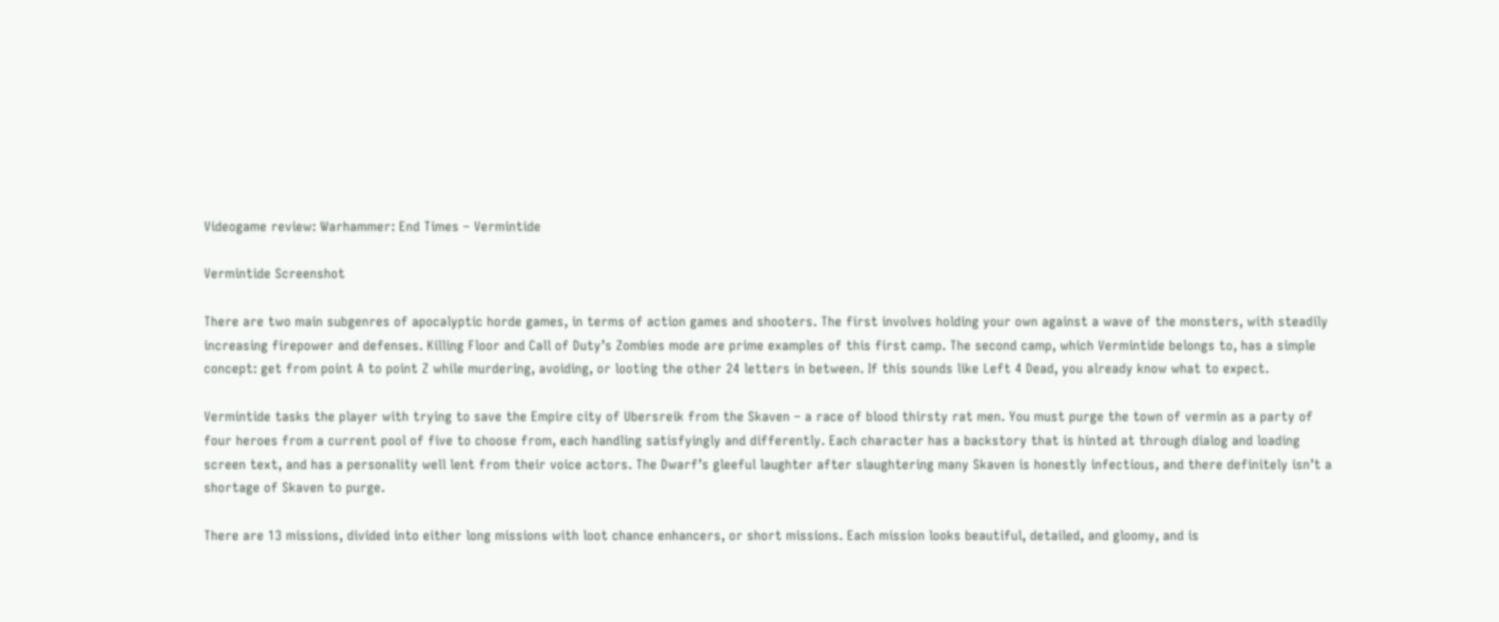Videogame review: Warhammer: End Times – Vermintide

Vermintide Screenshot

There are two main subgenres of apocalyptic horde games, in terms of action games and shooters. The first involves holding your own against a wave of the monsters, with steadily increasing firepower and defenses. Killing Floor and Call of Duty’s Zombies mode are prime examples of this first camp. The second camp, which Vermintide belongs to, has a simple concept: get from point A to point Z while murdering, avoiding, or looting the other 24 letters in between. If this sounds like Left 4 Dead, you already know what to expect.

Vermintide tasks the player with trying to save the Empire city of Ubersreik from the Skaven – a race of blood thirsty rat men. You must purge the town of vermin as a party of four heroes from a current pool of five to choose from, each handling satisfyingly and differently. Each character has a backstory that is hinted at through dialog and loading screen text, and has a personality well lent from their voice actors. The Dwarf’s gleeful laughter after slaughtering many Skaven is honestly infectious, and there definitely isn’t a shortage of Skaven to purge.

There are 13 missions, divided into either long missions with loot chance enhancers, or short missions. Each mission looks beautiful, detailed, and gloomy, and is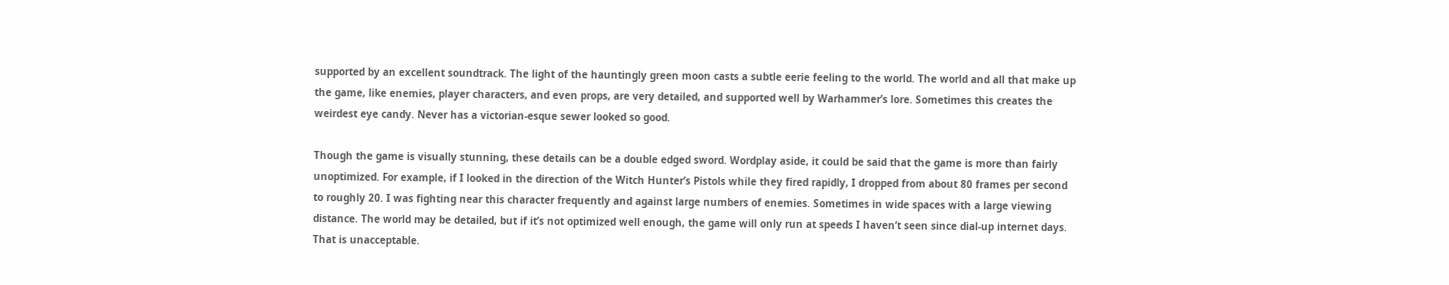supported by an excellent soundtrack. The light of the hauntingly green moon casts a subtle eerie feeling to the world. The world and all that make up the game, like enemies, player characters, and even props, are very detailed, and supported well by Warhammer’s lore. Sometimes this creates the weirdest eye candy. Never has a victorian-esque sewer looked so good.

Though the game is visually stunning, these details can be a double edged sword. Wordplay aside, it could be said that the game is more than fairly unoptimized. For example, if I looked in the direction of the Witch Hunter’s Pistols while they fired rapidly, I dropped from about 80 frames per second to roughly 20. I was fighting near this character frequently and against large numbers of enemies. Sometimes in wide spaces with a large viewing distance. The world may be detailed, but if it’s not optimized well enough, the game will only run at speeds I haven’t seen since dial-up internet days. That is unacceptable.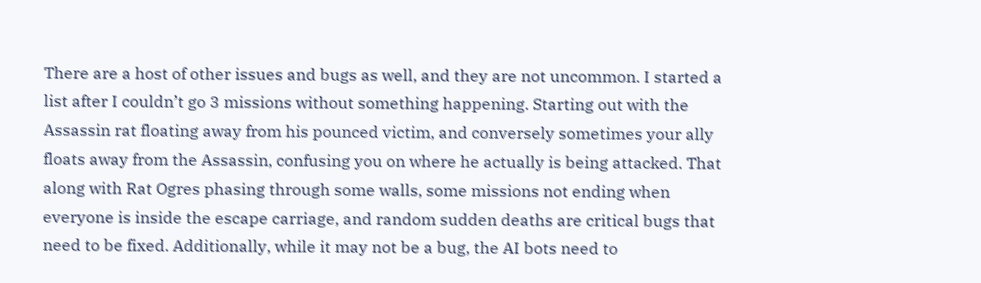There are a host of other issues and bugs as well, and they are not uncommon. I started a list after I couldn’t go 3 missions without something happening. Starting out with the Assassin rat floating away from his pounced victim, and conversely sometimes your ally floats away from the Assassin, confusing you on where he actually is being attacked. That along with Rat Ogres phasing through some walls, some missions not ending when everyone is inside the escape carriage, and random sudden deaths are critical bugs that need to be fixed. Additionally, while it may not be a bug, the AI bots need to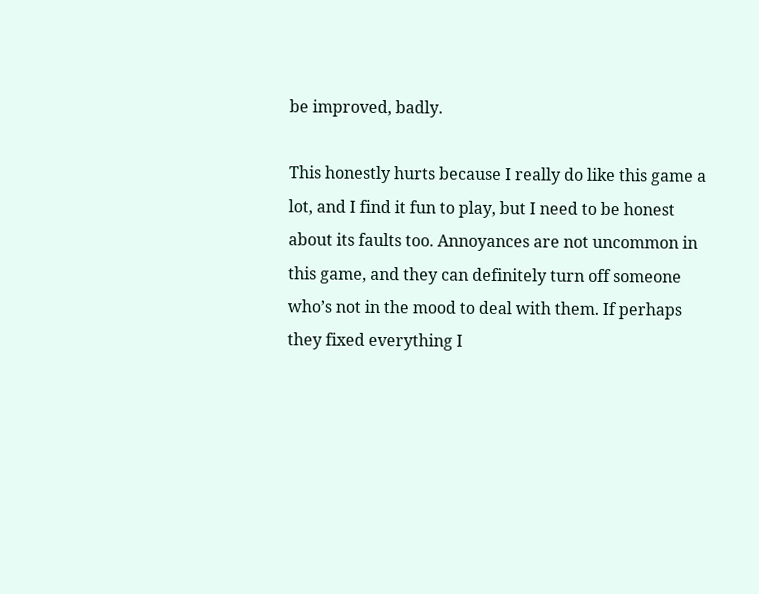be improved, badly.

This honestly hurts because I really do like this game a lot, and I find it fun to play, but I need to be honest about its faults too. Annoyances are not uncommon in this game, and they can definitely turn off someone who’s not in the mood to deal with them. If perhaps they fixed everything I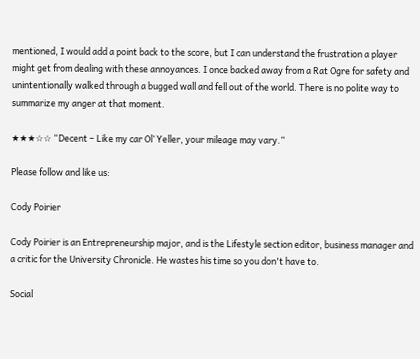mentioned, I would add a point back to the score, but I can understand the frustration a player might get from dealing with these annoyances. I once backed away from a Rat Ogre for safety and unintentionally walked through a bugged wall and fell out of the world. There is no polite way to summarize my anger at that moment.

★★★☆☆ “Decent – Like my car Ol’ Yeller, your mileage may vary.”

Please follow and like us:

Cody Poirier

Cody Poirier is an Entrepreneurship major, and is the Lifestyle section editor, business manager and a critic for the University Chronicle. He wastes his time so you don't have to.

Social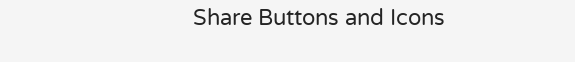Share Buttons and Icons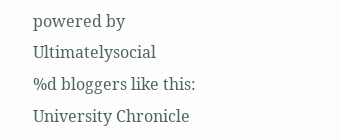powered by Ultimatelysocial
%d bloggers like this:
University Chronicle